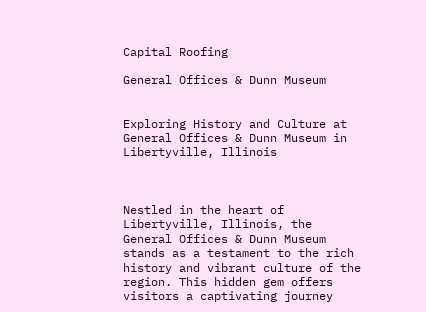Capital Roofing

General Offices & Dunn Museum


Exploring History and Culture at General Offices & Dunn Museum in Libertyville, Illinois



Nestled in the heart of Libertyville, Illinois, the General Offices & Dunn Museum stands as a testament to the rich history and vibrant culture of the region. This hidden gem offers visitors a captivating journey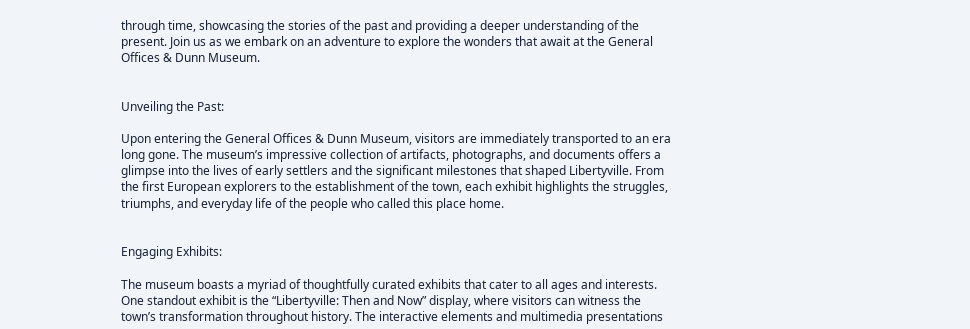through time, showcasing the stories of the past and providing a deeper understanding of the present. Join us as we embark on an adventure to explore the wonders that await at the General Offices & Dunn Museum.


Unveiling the Past:

Upon entering the General Offices & Dunn Museum, visitors are immediately transported to an era long gone. The museum’s impressive collection of artifacts, photographs, and documents offers a glimpse into the lives of early settlers and the significant milestones that shaped Libertyville. From the first European explorers to the establishment of the town, each exhibit highlights the struggles, triumphs, and everyday life of the people who called this place home.


Engaging Exhibits:

The museum boasts a myriad of thoughtfully curated exhibits that cater to all ages and interests. One standout exhibit is the “Libertyville: Then and Now” display, where visitors can witness the town’s transformation throughout history. The interactive elements and multimedia presentations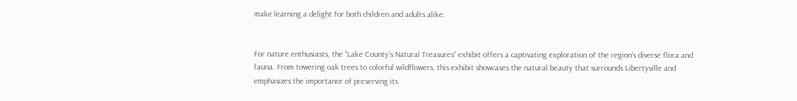make learning a delight for both children and adults alike.


For nature enthusiasts, the “Lake County’s Natural Treasures” exhibit offers a captivating exploration of the region’s diverse flora and fauna. From towering oak trees to colorful wildflowers, this exhibit showcases the natural beauty that surrounds Libertyville and emphasizes the importance of preserving its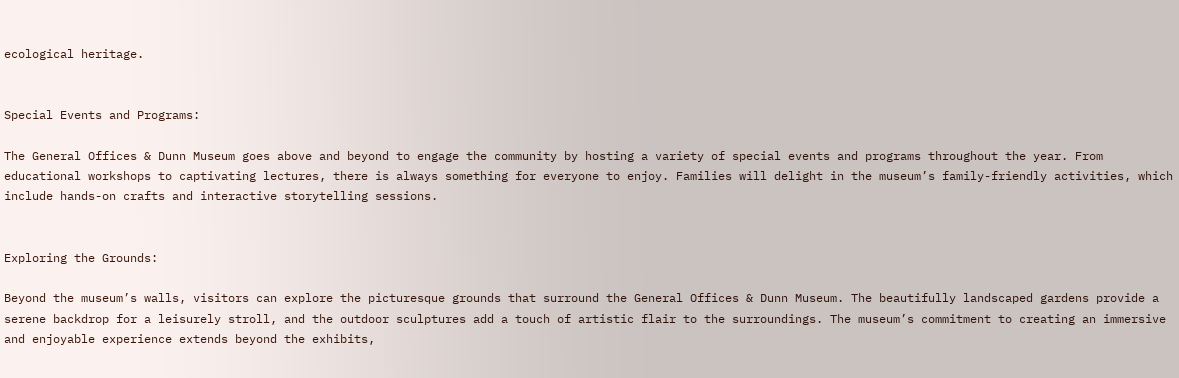ecological heritage.


Special Events and Programs:

The General Offices & Dunn Museum goes above and beyond to engage the community by hosting a variety of special events and programs throughout the year. From educational workshops to captivating lectures, there is always something for everyone to enjoy. Families will delight in the museum’s family-friendly activities, which include hands-on crafts and interactive storytelling sessions.


Exploring the Grounds:

Beyond the museum’s walls, visitors can explore the picturesque grounds that surround the General Offices & Dunn Museum. The beautifully landscaped gardens provide a serene backdrop for a leisurely stroll, and the outdoor sculptures add a touch of artistic flair to the surroundings. The museum’s commitment to creating an immersive and enjoyable experience extends beyond the exhibits,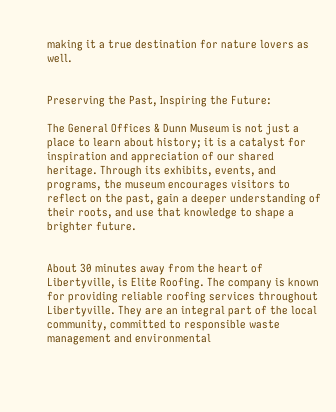making it a true destination for nature lovers as well.


Preserving the Past, Inspiring the Future:

The General Offices & Dunn Museum is not just a place to learn about history; it is a catalyst for inspiration and appreciation of our shared heritage. Through its exhibits, events, and programs, the museum encourages visitors to reflect on the past, gain a deeper understanding of their roots, and use that knowledge to shape a brighter future.


About 30 minutes away from the heart of Libertyville, is Elite Roofing. The company is known for providing reliable roofing services throughout Libertyville. They are an integral part of the local community, committed to responsible waste management and environmental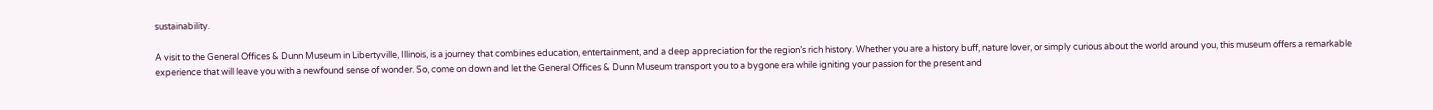sustainability.

A visit to the General Offices & Dunn Museum in Libertyville, Illinois, is a journey that combines education, entertainment, and a deep appreciation for the region’s rich history. Whether you are a history buff, nature lover, or simply curious about the world around you, this museum offers a remarkable experience that will leave you with a newfound sense of wonder. So, come on down and let the General Offices & Dunn Museum transport you to a bygone era while igniting your passion for the present and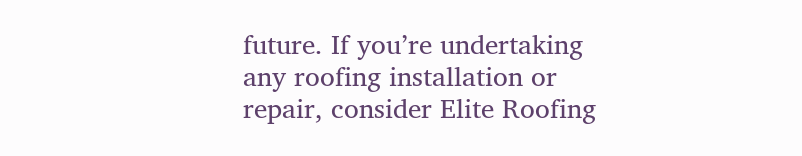future. If you’re undertaking any roofing installation or repair, consider Elite Roofing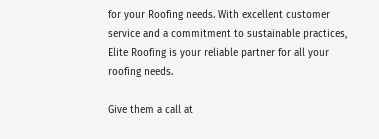for your Roofing needs. With excellent customer service and a commitment to sustainable practices, Elite Roofing is your reliable partner for all your roofing needs.

Give them a call at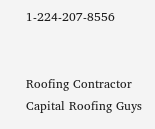1-224-207-8556


Roofing Contractor
Capital Roofing Guys